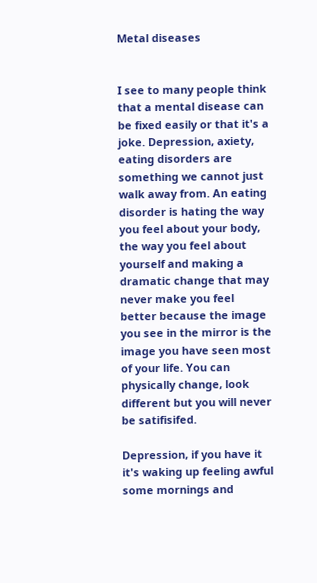Metal diseases


I see to many people think that a mental disease can be fixed easily or that it's a joke. Depression, axiety, eating disorders are something we cannot just walk away from. An eating disorder is hating the way you feel about your body, the way you feel about yourself and making a dramatic change that may never make you feel better because the image you see in the mirror is the image you have seen most of your life. You can physically change, look different but you will never be satifisifed.

Depression, if you have it it's waking up feeling awful some mornings and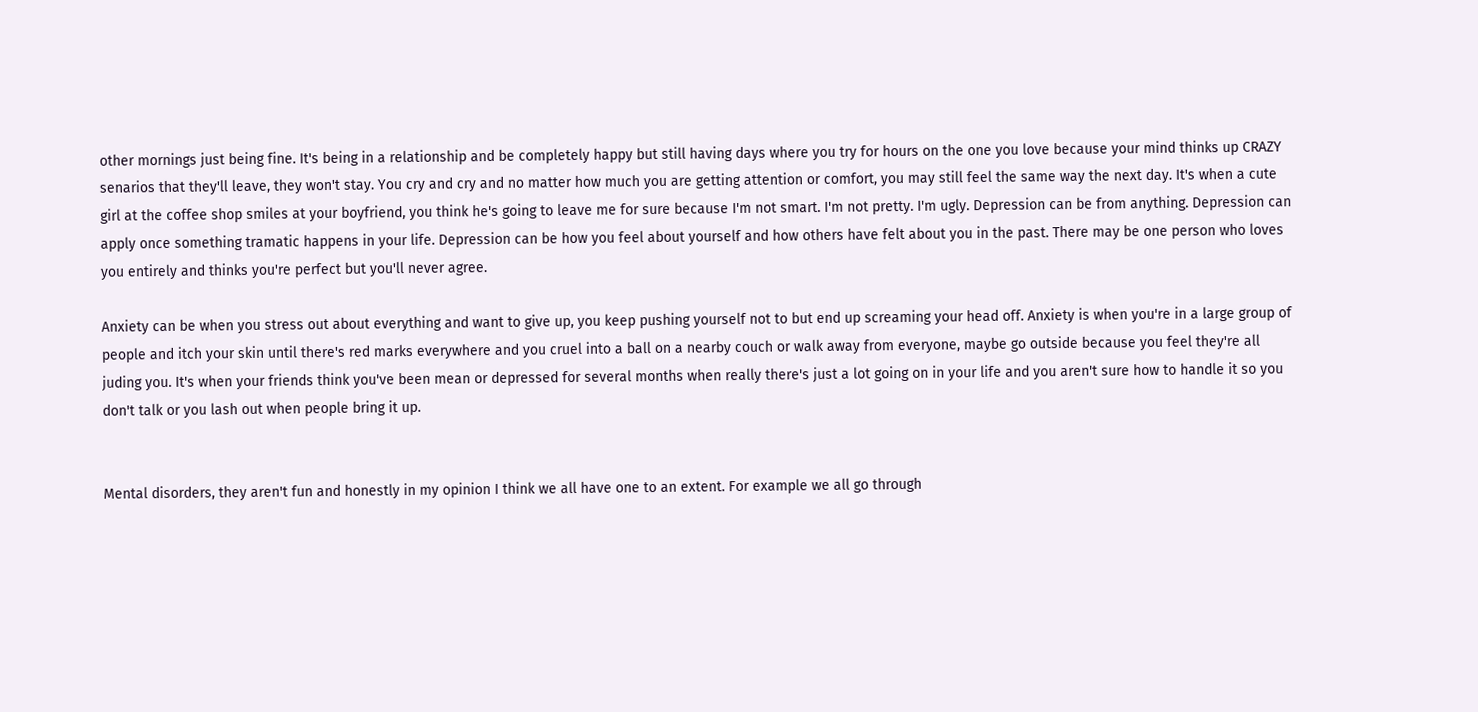other mornings just being fine. It's being in a relationship and be completely happy but still having days where you try for hours on the one you love because your mind thinks up CRAZY senarios that they'll leave, they won't stay. You cry and cry and no matter how much you are getting attention or comfort, you may still feel the same way the next day. It's when a cute girl at the coffee shop smiles at your boyfriend, you think he's going to leave me for sure because I'm not smart. I'm not pretty. I'm ugly. Depression can be from anything. Depression can apply once something tramatic happens in your life. Depression can be how you feel about yourself and how others have felt about you in the past. There may be one person who loves you entirely and thinks you're perfect but you'll never agree.

Anxiety can be when you stress out about everything and want to give up, you keep pushing yourself not to but end up screaming your head off. Anxiety is when you're in a large group of people and itch your skin until there's red marks everywhere and you cruel into a ball on a nearby couch or walk away from everyone, maybe go outside because you feel they're all juding you. It's when your friends think you've been mean or depressed for several months when really there's just a lot going on in your life and you aren't sure how to handle it so you don't talk or you lash out when people bring it up.


Mental disorders, they aren't fun and honestly in my opinion I think we all have one to an extent. For example we all go through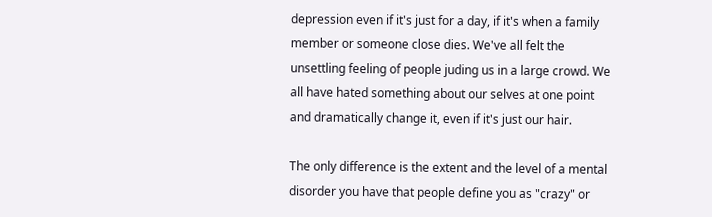depression even if it's just for a day, if it's when a family member or someone close dies. We've all felt the unsettling feeling of people juding us in a large crowd. We all have hated something about our selves at one point and dramatically change it, even if it's just our hair.

The only difference is the extent and the level of a mental disorder you have that people define you as "crazy" or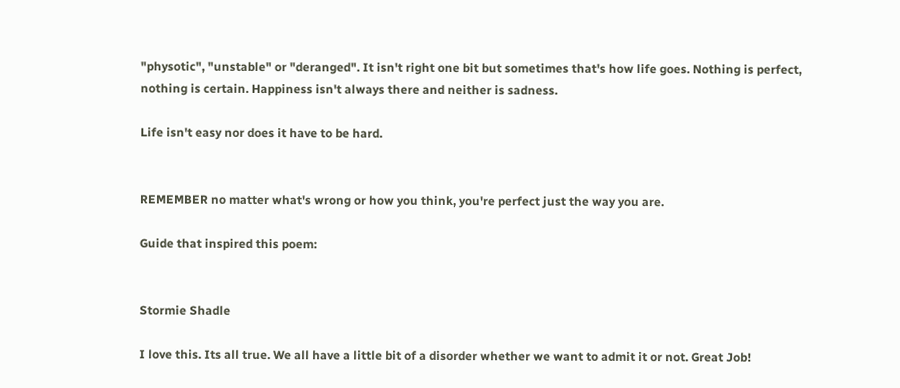"physotic", "unstable" or "deranged". It isn't right one bit but sometimes that's how life goes. Nothing is perfect, nothing is certain. Happiness isn't always there and neither is sadness.

Life isn't easy nor does it have to be hard.


REMEMBER no matter what's wrong or how you think, you're perfect just the way you are.

Guide that inspired this poem:


Stormie Shadle

I love this. Its all true. We all have a little bit of a disorder whether we want to admit it or not. Great Job!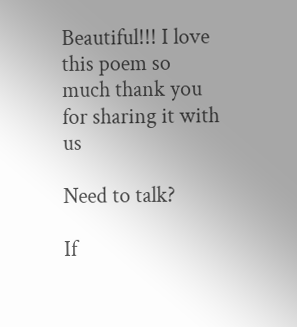Beautiful!!! I love this poem so much thank you for sharing it with us

Need to talk?

If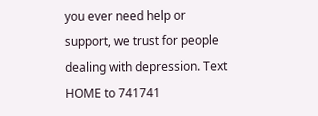you ever need help or support, we trust for people dealing with depression. Text HOME to 741741